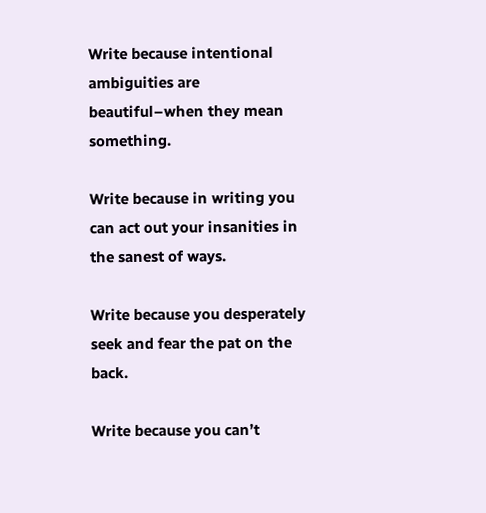Write because intentional ambiguities are beautiful–when they mean something.

Write because in writing you can act out your insanities in the sanest of ways.

Write because you desperately seek and fear the pat on the back.

Write because you can’t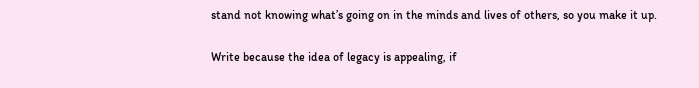stand not knowing what’s going on in the minds and lives of others, so you make it up.

Write because the idea of legacy is appealing, if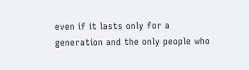even if it lasts only for a generation and the only people who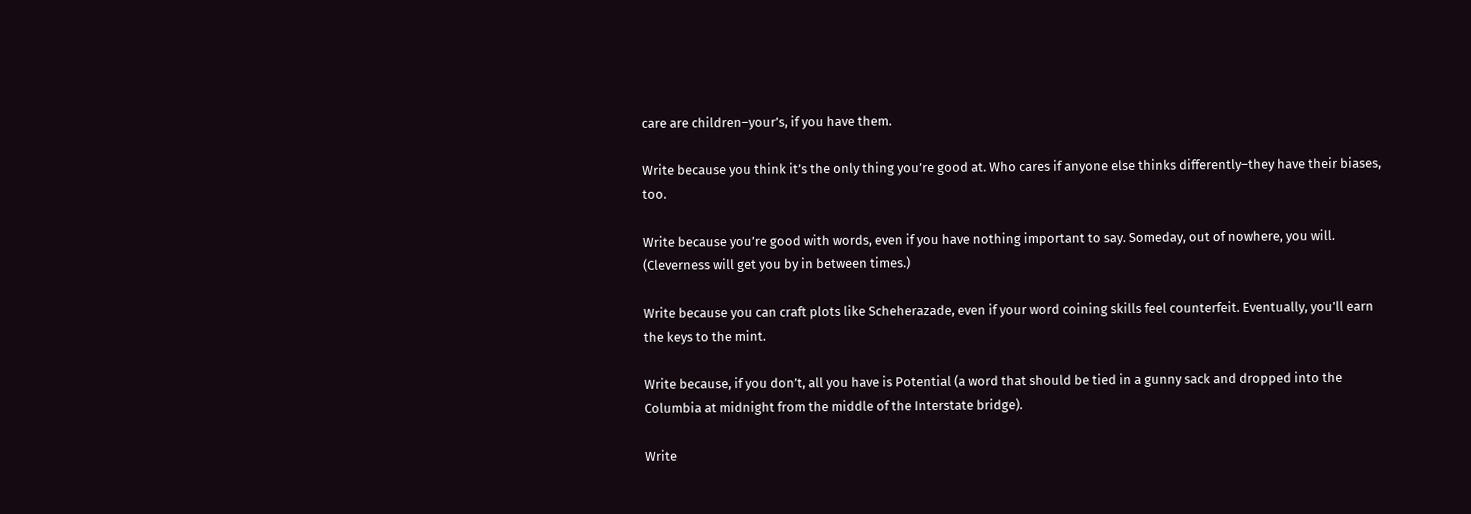care are children–your’s, if you have them.

Write because you think it’s the only thing you’re good at. Who cares if anyone else thinks differently–they have their biases, too.

Write because you’re good with words, even if you have nothing important to say. Someday, out of nowhere, you will. (Cleverness will get you by in between times.)

Write because you can craft plots like Scheherazade, even if your word coining skills feel counterfeit. Eventually, you’ll earn the keys to the mint.

Write because, if you don’t, all you have is Potential (a word that should be tied in a gunny sack and dropped into the Columbia at midnight from the middle of the Interstate bridge).

Write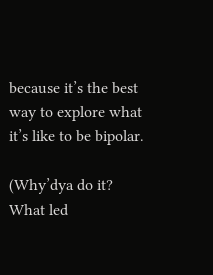because it’s the best way to explore what it’s like to be bipolar.

(Why’dya do it? What led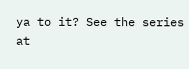ya to it? See the series at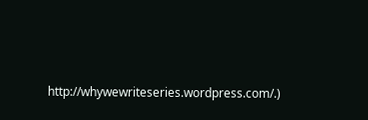http://whywewriteseries.wordpress.com/.)